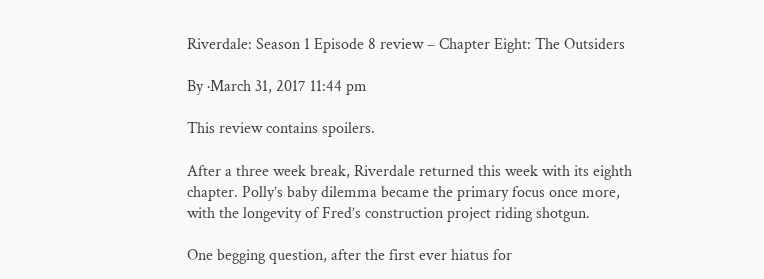Riverdale: Season 1 Episode 8 review – Chapter Eight: The Outsiders

By ·March 31, 2017 11:44 pm

This review contains spoilers.

After a three week break, Riverdale returned this week with its eighth chapter. Polly’s baby dilemma became the primary focus once more, with the longevity of Fred’s construction project riding shotgun.

One begging question, after the first ever hiatus for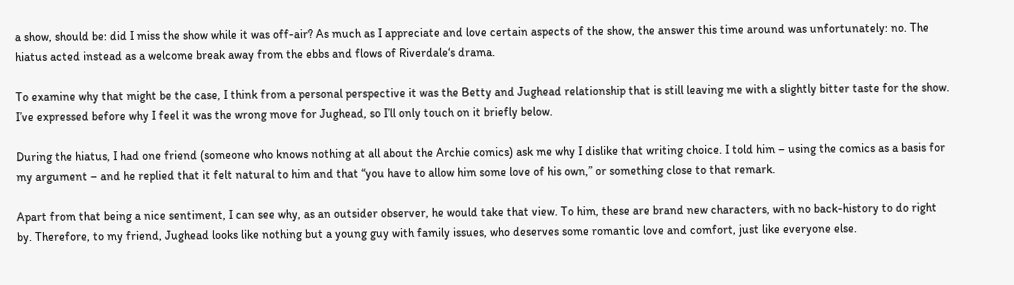a show, should be: did I miss the show while it was off-air? As much as I appreciate and love certain aspects of the show, the answer this time around was unfortunately: no. The hiatus acted instead as a welcome break away from the ebbs and flows of Riverdale‘s drama.

To examine why that might be the case, I think from a personal perspective it was the Betty and Jughead relationship that is still leaving me with a slightly bitter taste for the show. I’ve expressed before why I feel it was the wrong move for Jughead, so I’ll only touch on it briefly below.

During the hiatus, I had one friend (someone who knows nothing at all about the Archie comics) ask me why I dislike that writing choice. I told him – using the comics as a basis for my argument – and he replied that it felt natural to him and that “you have to allow him some love of his own,” or something close to that remark.

Apart from that being a nice sentiment, I can see why, as an outsider observer, he would take that view. To him, these are brand new characters, with no back-history to do right by. Therefore, to my friend, Jughead looks like nothing but a young guy with family issues, who deserves some romantic love and comfort, just like everyone else.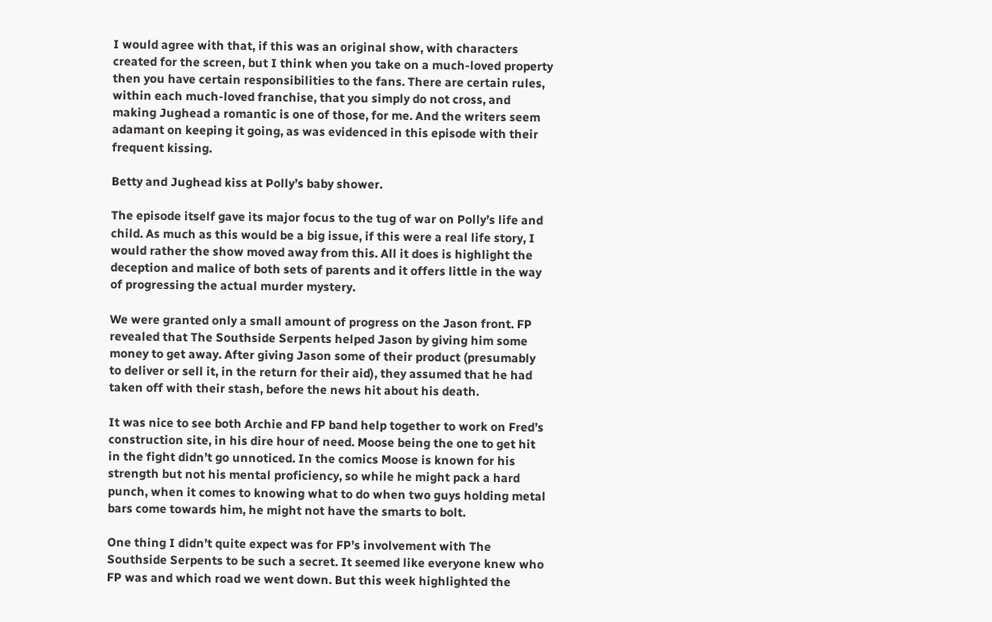I would agree with that, if this was an original show, with characters created for the screen, but I think when you take on a much-loved property then you have certain responsibilities to the fans. There are certain rules, within each much-loved franchise, that you simply do not cross, and making Jughead a romantic is one of those, for me. And the writers seem adamant on keeping it going, as was evidenced in this episode with their frequent kissing.

Betty and Jughead kiss at Polly’s baby shower.

The episode itself gave its major focus to the tug of war on Polly’s life and child. As much as this would be a big issue, if this were a real life story, I would rather the show moved away from this. All it does is highlight the deception and malice of both sets of parents and it offers little in the way of progressing the actual murder mystery.

We were granted only a small amount of progress on the Jason front. FP revealed that The Southside Serpents helped Jason by giving him some money to get away. After giving Jason some of their product (presumably to deliver or sell it, in the return for their aid), they assumed that he had taken off with their stash, before the news hit about his death.

It was nice to see both Archie and FP band help together to work on Fred’s construction site, in his dire hour of need. Moose being the one to get hit in the fight didn’t go unnoticed. In the comics Moose is known for his strength but not his mental proficiency, so while he might pack a hard punch, when it comes to knowing what to do when two guys holding metal bars come towards him, he might not have the smarts to bolt.

One thing I didn’t quite expect was for FP’s involvement with The Southside Serpents to be such a secret. It seemed like everyone knew who FP was and which road we went down. But this week highlighted the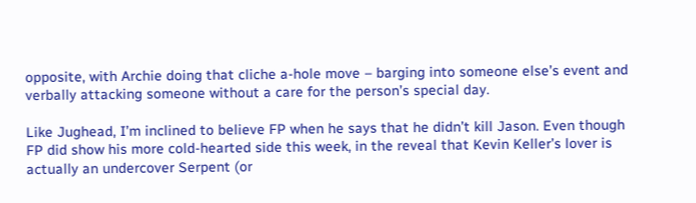opposite, with Archie doing that cliche a-hole move – barging into someone else’s event and verbally attacking someone without a care for the person’s special day.

Like Jughead, I’m inclined to believe FP when he says that he didn’t kill Jason. Even though FP did show his more cold-hearted side this week, in the reveal that Kevin Keller’s lover is actually an undercover Serpent (or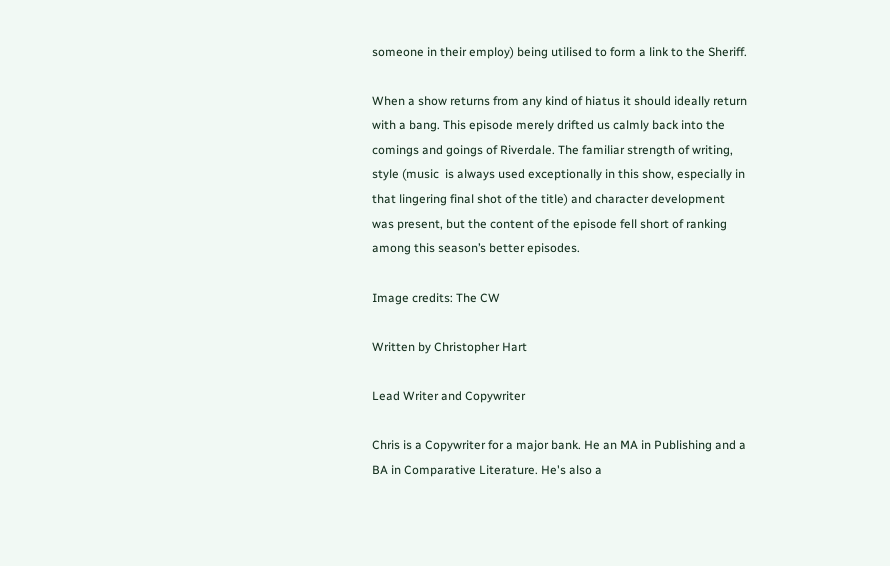someone in their employ) being utilised to form a link to the Sheriff.

When a show returns from any kind of hiatus it should ideally return with a bang. This episode merely drifted us calmly back into the comings and goings of Riverdale. The familiar strength of writing, style (music  is always used exceptionally in this show, especially in that lingering final shot of the title) and character development was present, but the content of the episode fell short of ranking among this season’s better episodes.

Image credits: The CW

Written by Christopher Hart

Lead Writer and Copywriter

Chris is a Copywriter for a major bank. He an MA in Publishing and a BA in Comparative Literature. He's also a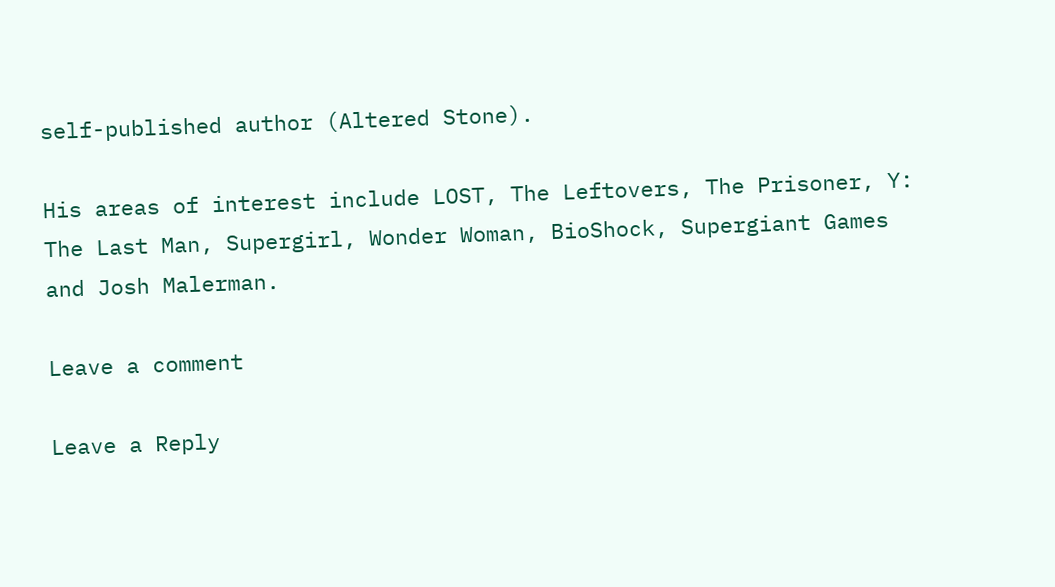self-published author (Altered Stone).

His areas of interest include LOST, The Leftovers, The Prisoner, Y: The Last Man, Supergirl, Wonder Woman, BioShock, Supergiant Games and Josh Malerman.

Leave a comment

Leave a Reply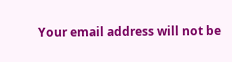Your email address will not be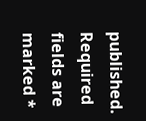published. Required fields are marked *